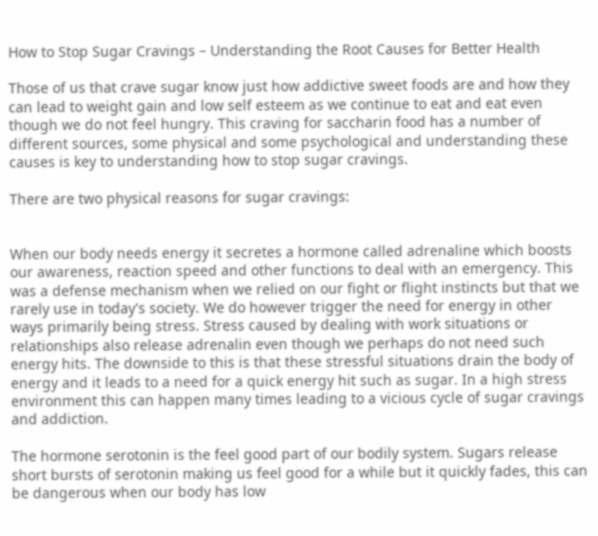How to Stop Sugar Cravings – Understanding the Root Causes for Better Health

Those of us that crave sugar know just how addictive sweet foods are and how they can lead to weight gain and low self esteem as we continue to eat and eat even though we do not feel hungry. This craving for saccharin food has a number of different sources, some physical and some psychological and understanding these causes is key to understanding how to stop sugar cravings.

There are two physical reasons for sugar cravings:


When our body needs energy it secretes a hormone called adrenaline which boosts our awareness, reaction speed and other functions to deal with an emergency. This was a defense mechanism when we relied on our fight or flight instincts but that we rarely use in today's society. We do however trigger the need for energy in other ways primarily being stress. Stress caused by dealing with work situations or relationships also release adrenalin even though we perhaps do not need such energy hits. The downside to this is that these stressful situations drain the body of energy and it leads to a need for a quick energy hit such as sugar. In a high stress environment this can happen many times leading to a vicious cycle of sugar cravings and addiction.

The hormone serotonin is the feel good part of our bodily system. Sugars release short bursts of serotonin making us feel good for a while but it quickly fades, this can be dangerous when our body has low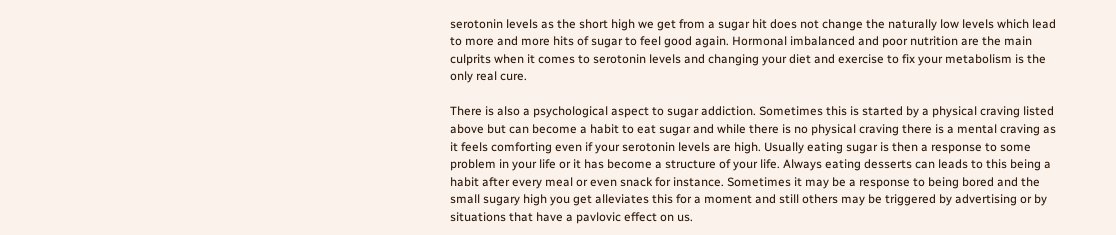serotonin levels as the short high we get from a sugar hit does not change the naturally low levels which lead to more and more hits of sugar to feel good again. Hormonal imbalanced and poor nutrition are the main culprits when it comes to serotonin levels and changing your diet and exercise to fix your metabolism is the only real cure.

There is also a psychological aspect to sugar addiction. Sometimes this is started by a physical craving listed above but can become a habit to eat sugar and while there is no physical craving there is a mental craving as it feels comforting even if your serotonin levels are high. Usually eating sugar is then a response to some problem in your life or it has become a structure of your life. Always eating desserts can leads to this being a habit after every meal or even snack for instance. Sometimes it may be a response to being bored and the small sugary high you get alleviates this for a moment and still others may be triggered by advertising or by situations that have a pavlovic effect on us.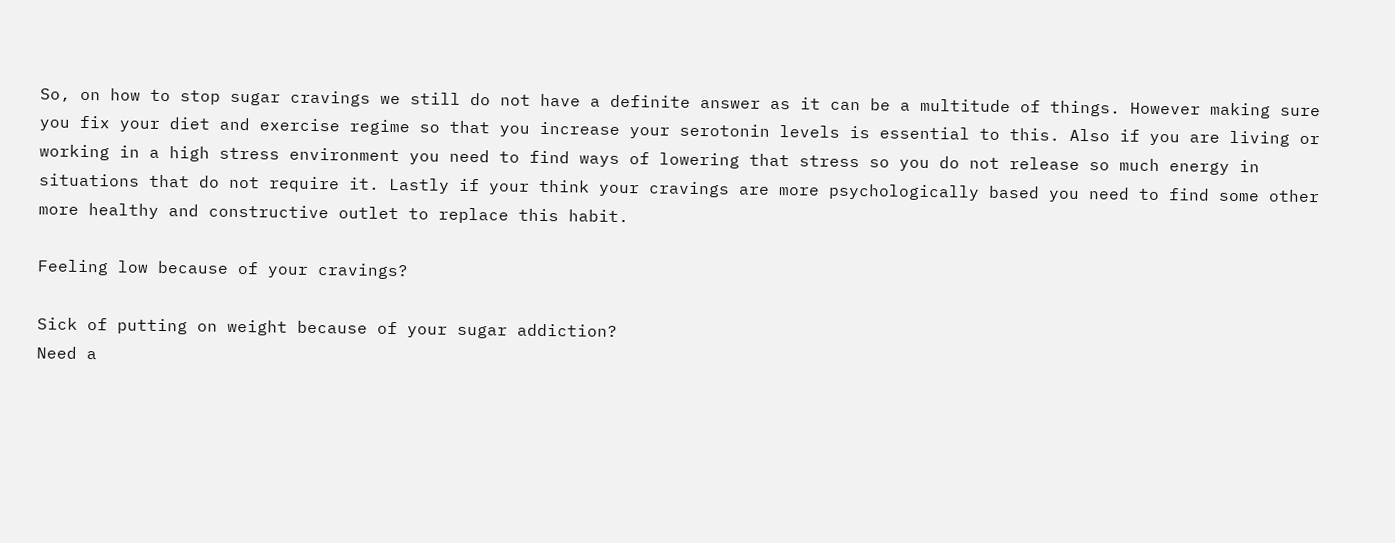So, on how to stop sugar cravings we still do not have a definite answer as it can be a multitude of things. However making sure you fix your diet and exercise regime so that you increase your serotonin levels is essential to this. Also if you are living or working in a high stress environment you need to find ways of lowering that stress so you do not release so much energy in situations that do not require it. Lastly if your think your cravings are more psychologically based you need to find some other more healthy and constructive outlet to replace this habit.

Feeling low because of your cravings?

Sick of putting on weight because of your sugar addiction?
Need a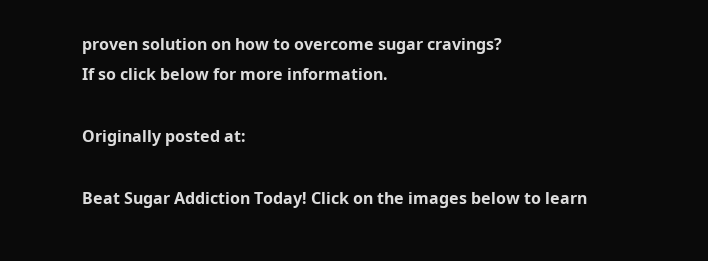proven solution on how to overcome sugar cravings?
If so click below for more information.

Originally posted at:

Beat Sugar Addiction Today! Click on the images below to learn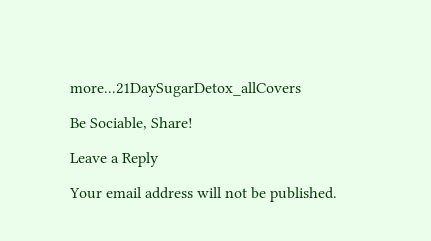more...21DaySugarDetox_allCovers

Be Sociable, Share!

Leave a Reply

Your email address will not be published.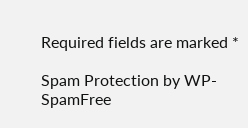Required fields are marked *

Spam Protection by WP-SpamFree